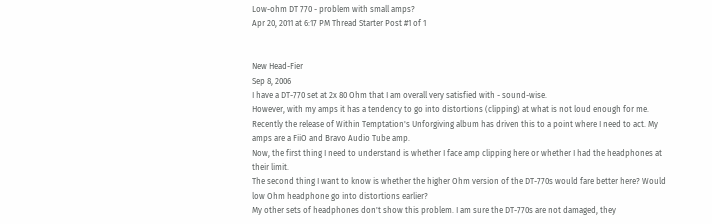Low-ohm DT 770 - problem with small amps?
Apr 20, 2011 at 6:17 PM Thread Starter Post #1 of 1


New Head-Fier
Sep 8, 2006
I have a DT-770 set at 2x 80 Ohm that I am overall very satisfied with - sound-wise.
However, with my amps it has a tendency to go into distortions (clipping) at what is not loud enough for me.  Recently the release of Within Temptation's Unforgiving album has driven this to a point where I need to act. My amps are a FiiO and Bravo Audio Tube amp.
Now, the first thing I need to understand is whether I face amp clipping here or whether I had the headphones at their limit.
The second thing I want to know is whether the higher Ohm version of the DT-770s would fare better here? Would low Ohm headphone go into distortions earlier?
My other sets of headphones don't show this problem. I am sure the DT-770s are not damaged, they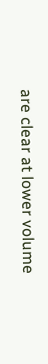are clear at lower volume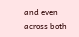and even across both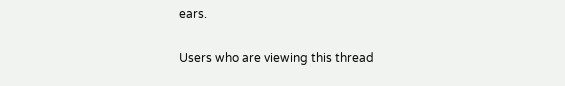ears.

Users who are viewing this thread